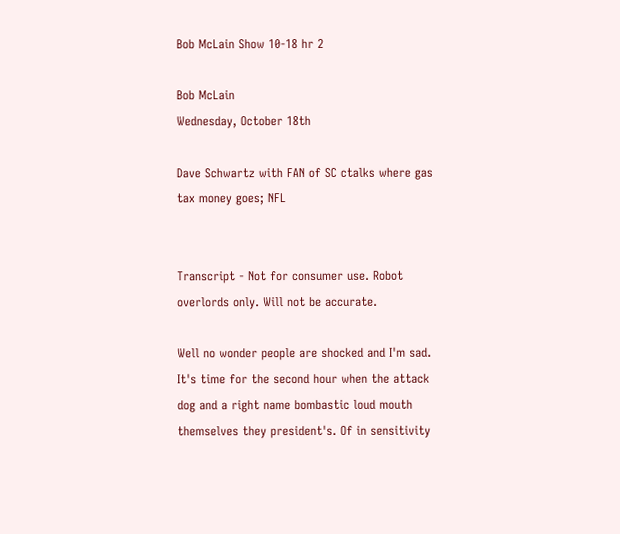Bob McLain Show 10-18 hr 2

Bob McLain
Wednesday, October 18th

Dave Schwartz with FAN of SC ctalks where gas tax money goes; NFL


Transcript - Not for consumer use. Robot overlords only. Will not be accurate.

Well no wonder people are shocked and I'm sad. It's time for the second hour when the attack dog and a right name bombastic loud mouth themselves they president's. Of in sensitivity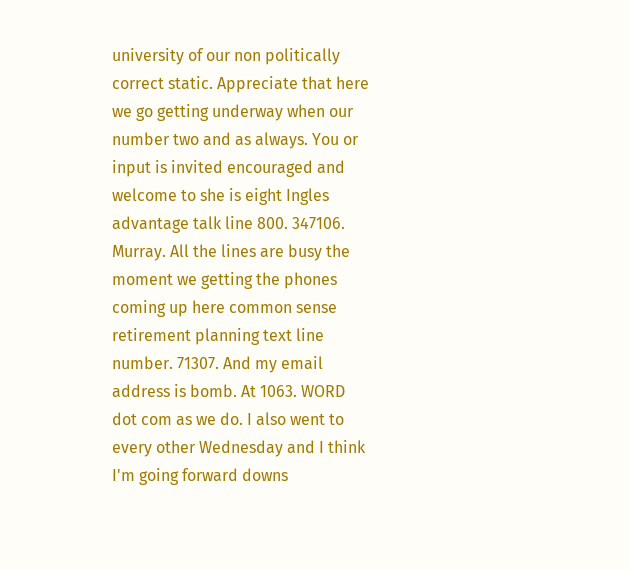university of our non politically correct static. Appreciate that here we go getting underway when our number two and as always. You or input is invited encouraged and welcome to she is eight Ingles advantage talk line 800. 347106. Murray. All the lines are busy the moment we getting the phones coming up here common sense retirement planning text line number. 71307. And my email address is bomb. At 1063. WORD dot com as we do. I also went to every other Wednesday and I think I'm going forward downs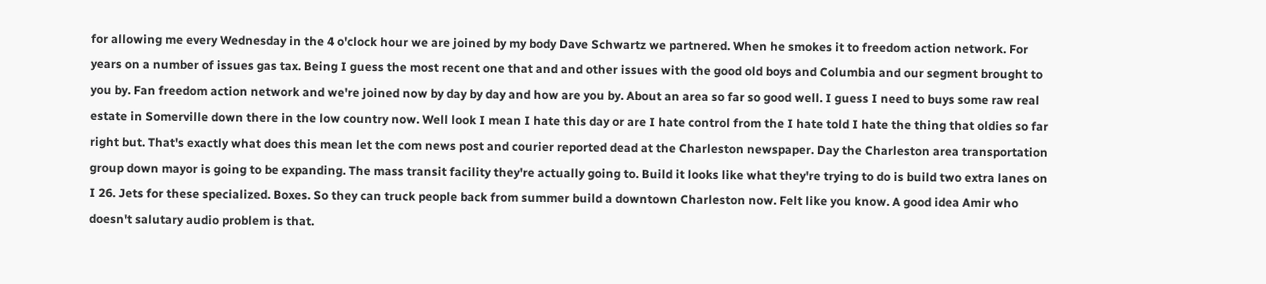for allowing me every Wednesday in the 4 o'clock hour we are joined by my body Dave Schwartz we partnered. When he smokes it to freedom action network. For years on a number of issues gas tax. Being I guess the most recent one that and and other issues with the good old boys and Columbia and our segment brought to you by. Fan freedom action network and we're joined now by day by day and how are you by. About an area so far so good well. I guess I need to buys some raw real estate in Somerville down there in the low country now. Well look I mean I hate this day or are I hate control from the I hate told I hate the thing that oldies so far right but. That's exactly what does this mean let the com news post and courier reported dead at the Charleston newspaper. Day the Charleston area transportation group down mayor is going to be expanding. The mass transit facility they're actually going to. Build it looks like what they're trying to do is build two extra lanes on I 26. Jets for these specialized. Boxes. So they can truck people back from summer build a downtown Charleston now. Felt like you know. A good idea Amir who doesn't salutary audio problem is that.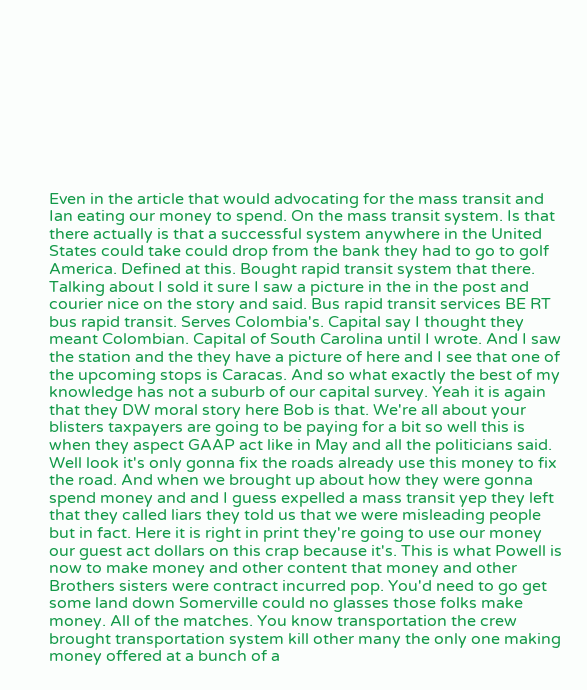Even in the article that would advocating for the mass transit and Ian eating our money to spend. On the mass transit system. Is that there actually is that a successful system anywhere in the United States could take could drop from the bank they had to go to golf America. Defined at this. Bought rapid transit system that there. Talking about I sold it sure I saw a picture in the in the post and courier nice on the story and said. Bus rapid transit services BE RT bus rapid transit. Serves Colombia's. Capital say I thought they meant Colombian. Capital of South Carolina until I wrote. And I saw the station and the they have a picture of here and I see that one of the upcoming stops is Caracas. And so what exactly the best of my knowledge has not a suburb of our capital survey. Yeah it is again that they DW moral story here Bob is that. We're all about your blisters taxpayers are going to be paying for a bit so well this is when they aspect GAAP act like in May and all the politicians said. Well look it's only gonna fix the roads already use this money to fix the road. And when we brought up about how they were gonna spend money and and I guess expelled a mass transit yep they left that they called liars they told us that we were misleading people but in fact. Here it is right in print they're going to use our money our guest act dollars on this crap because it's. This is what Powell is now to make money and other content that money and other Brothers sisters were contract incurred pop. You'd need to go get some land down Somerville could no glasses those folks make money. All of the matches. You know transportation the crew brought transportation system kill other many the only one making money offered at a bunch of a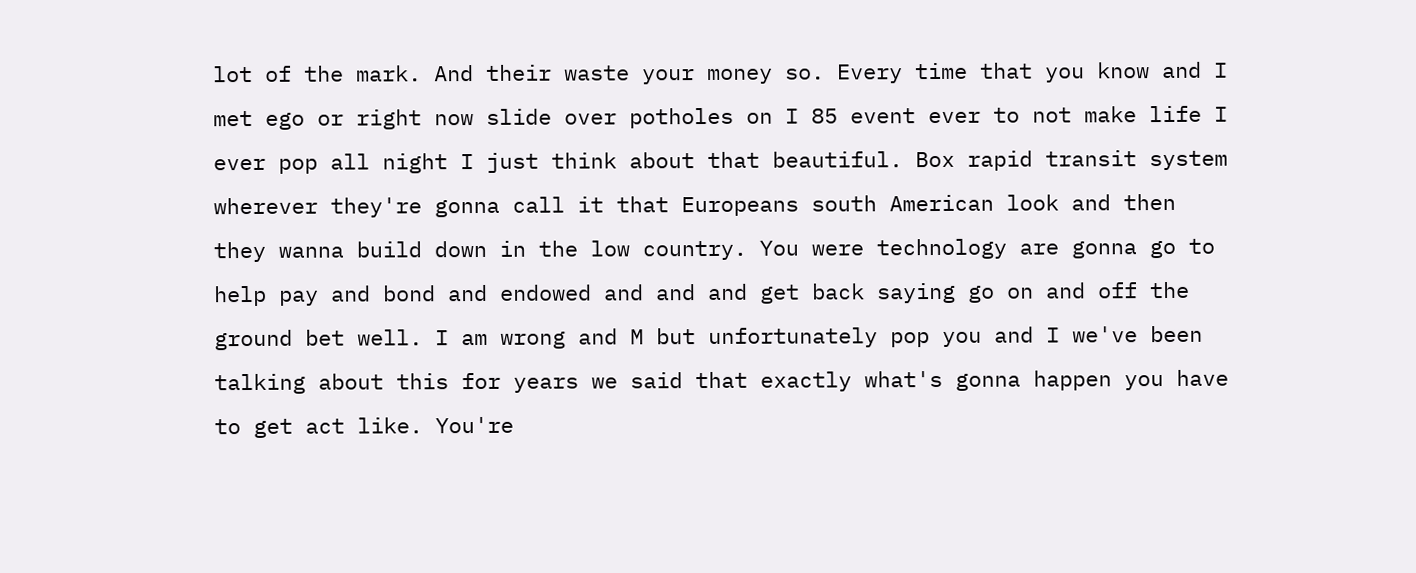lot of the mark. And their waste your money so. Every time that you know and I met ego or right now slide over potholes on I 85 event ever to not make life I ever pop all night I just think about that beautiful. Box rapid transit system wherever they're gonna call it that Europeans south American look and then they wanna build down in the low country. You were technology are gonna go to help pay and bond and endowed and and and get back saying go on and off the ground bet well. I am wrong and M but unfortunately pop you and I we've been talking about this for years we said that exactly what's gonna happen you have to get act like. You're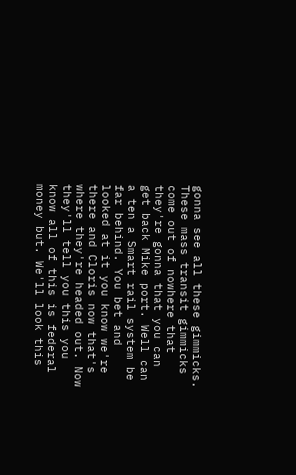gonna see all these gimmicks. These mass transit gimmicks come out of nowhere that they're gonna that you can get back Mike port. Well can a ten a Smart rail system be far behind. You bet and looked at it you know we're there and Cloris now that's where they're headed out. Now they'll tell you this you know all of this is federal money but. We'll look this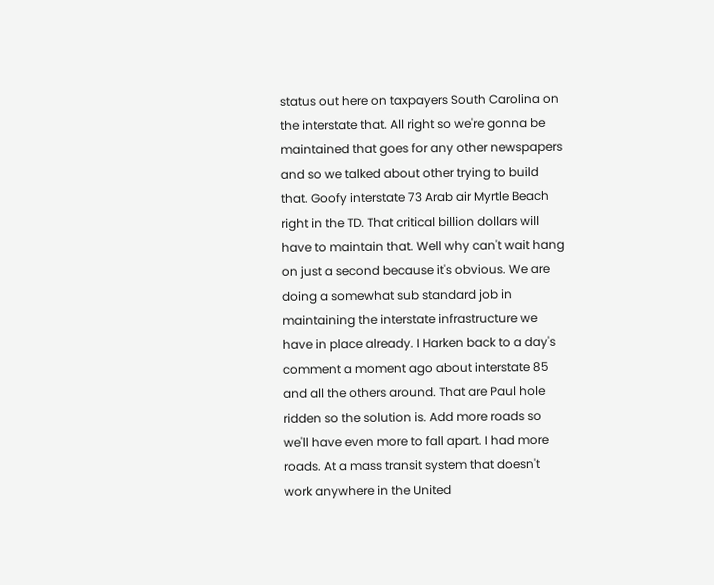status out here on taxpayers South Carolina on the interstate that. All right so we're gonna be maintained that goes for any other newspapers and so we talked about other trying to build that. Goofy interstate 73 Arab air Myrtle Beach right in the TD. That critical billion dollars will have to maintain that. Well why can't wait hang on just a second because it's obvious. We are doing a somewhat sub standard job in maintaining the interstate infrastructure we have in place already. I Harken back to a day's comment a moment ago about interstate 85 and all the others around. That are Paul hole ridden so the solution is. Add more roads so we'll have even more to fall apart. I had more roads. At a mass transit system that doesn't work anywhere in the United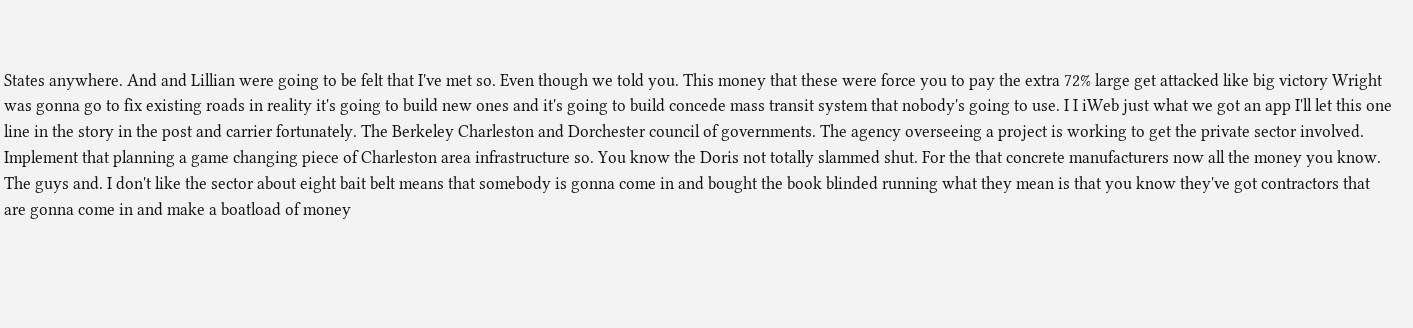States anywhere. And and Lillian were going to be felt that I've met so. Even though we told you. This money that these were force you to pay the extra 72% large get attacked like big victory Wright was gonna go to fix existing roads in reality it's going to build new ones and it's going to build concede mass transit system that nobody's going to use. I I iWeb just what we got an app I'll let this one line in the story in the post and carrier fortunately. The Berkeley Charleston and Dorchester council of governments. The agency overseeing a project is working to get the private sector involved. Implement that planning a game changing piece of Charleston area infrastructure so. You know the Doris not totally slammed shut. For the that concrete manufacturers now all the money you know. The guys and. I don't like the sector about eight bait belt means that somebody is gonna come in and bought the book blinded running what they mean is that you know they've got contractors that are gonna come in and make a boatload of money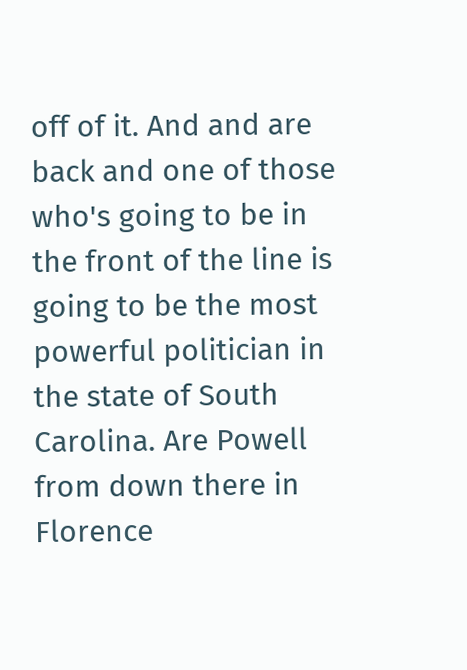off of it. And and are back and one of those who's going to be in the front of the line is going to be the most powerful politician in the state of South Carolina. Are Powell from down there in Florence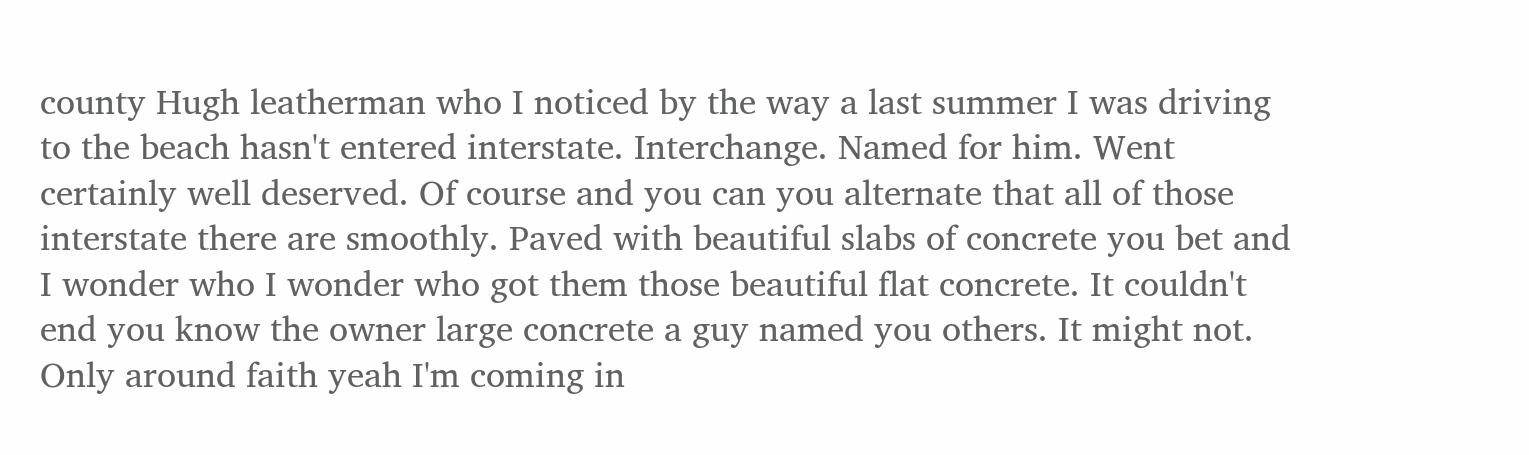county Hugh leatherman who I noticed by the way a last summer I was driving to the beach hasn't entered interstate. Interchange. Named for him. Went certainly well deserved. Of course and you can you alternate that all of those interstate there are smoothly. Paved with beautiful slabs of concrete you bet and I wonder who I wonder who got them those beautiful flat concrete. It couldn't end you know the owner large concrete a guy named you others. It might not. Only around faith yeah I'm coming in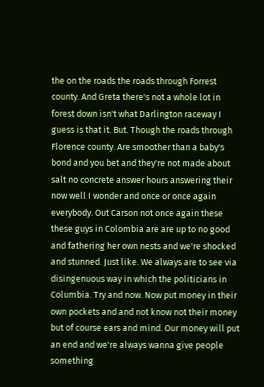the on the roads the roads through Forrest county. And Greta there's not a whole lot in forest down isn't what Darlington raceway I guess is that it. But. Though the roads through Florence county. Are smoother than a baby's bond and you bet and they're not made about salt no concrete answer hours answering their now well I wonder and once or once again everybody. Out Carson not once again these these guys in Colombia are are up to no good and fathering her own nests and we're shocked and stunned. Just like. We always are to see via disingenuous way in which the politicians in Columbia. Try and now. Now put money in their own pockets and and not know not their money but of course ears and mind. Our money will put an end and we're always wanna give people something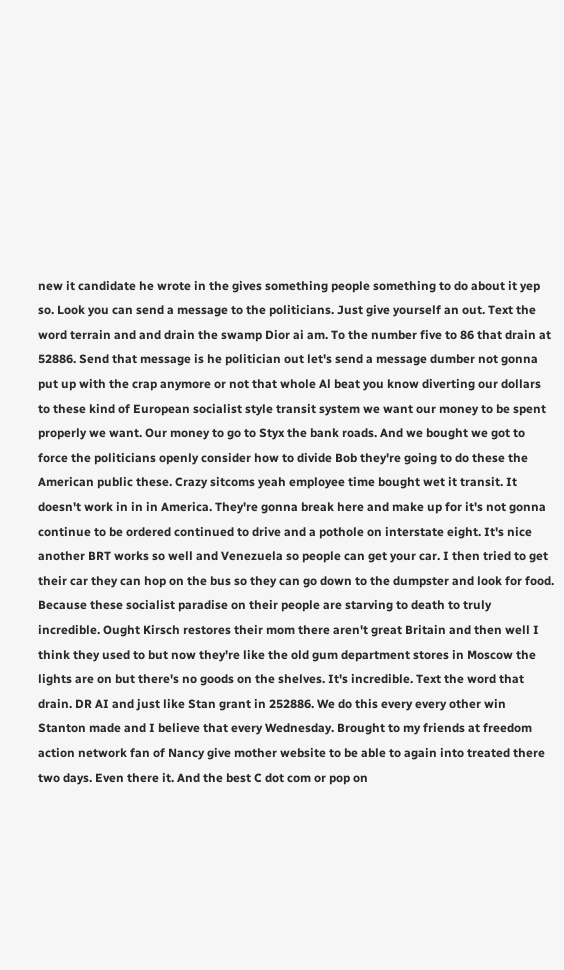new it candidate he wrote in the gives something people something to do about it yep so. Look you can send a message to the politicians. Just give yourself an out. Text the word terrain and and drain the swamp Dior ai am. To the number five to 86 that drain at 52886. Send that message is he politician out let's send a message dumber not gonna put up with the crap anymore or not that whole Al beat you know diverting our dollars to these kind of European socialist style transit system we want our money to be spent properly we want. Our money to go to Styx the bank roads. And we bought we got to force the politicians openly consider how to divide Bob they're going to do these the American public these. Crazy sitcoms yeah employee time bought wet it transit. It doesn't work in in in America. They're gonna break here and make up for it's not gonna continue to be ordered continued to drive and a pothole on interstate eight. It's nice another BRT works so well and Venezuela so people can get your car. I then tried to get their car they can hop on the bus so they can go down to the dumpster and look for food. Because these socialist paradise on their people are starving to death to truly incredible. Ought Kirsch restores their mom there aren't great Britain and then well I think they used to but now they're like the old gum department stores in Moscow the lights are on but there's no goods on the shelves. It's incredible. Text the word that drain. DR AI and just like Stan grant in 252886. We do this every every other win Stanton made and I believe that every Wednesday. Brought to my friends at freedom action network fan of Nancy give mother website to be able to again into treated there two days. Even there it. And the best C dot com or pop on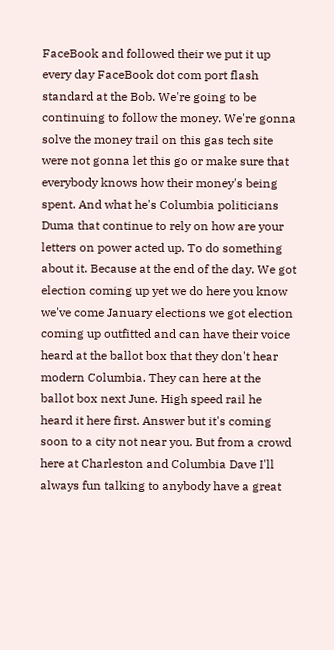FaceBook and followed their we put it up every day FaceBook dot com port flash standard at the Bob. We're going to be continuing to follow the money. We're gonna solve the money trail on this gas tech site were not gonna let this go or make sure that everybody knows how their money's being spent. And what he's Columbia politicians Duma that continue to rely on how are your letters on power acted up. To do something about it. Because at the end of the day. We got election coming up yet we do here you know we've come January elections we got election coming up outfitted and can have their voice heard at the ballot box that they don't hear modern Columbia. They can here at the ballot box next June. High speed rail he heard it here first. Answer but it's coming soon to a city not near you. But from a crowd here at Charleston and Columbia Dave I'll always fun talking to anybody have a great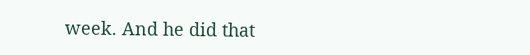week. And he did that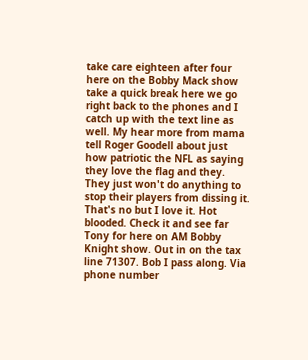take care eighteen after four here on the Bobby Mack show take a quick break here we go right back to the phones and I catch up with the text line as well. My hear more from mama tell Roger Goodell about just how patriotic the NFL as saying they love the flag and they. They just won't do anything to stop their players from dissing it. That's no but I love it. Hot blooded. Check it and see far Tony for here on AM Bobby Knight show. Out in on the tax line 71307. Bob I pass along. Via phone number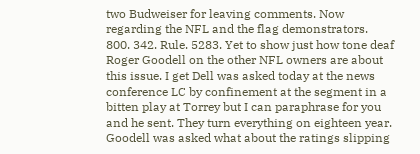two Budweiser for leaving comments. Now regarding the NFL and the flag demonstrators. 800. 342. Rule. 5283. Yet to show just how tone deaf Roger Goodell on the other NFL owners are about this issue. I get Dell was asked today at the news conference LC by confinement at the segment in a bitten play at Torrey but I can paraphrase for you and he sent. They turn everything on eighteen year. Goodell was asked what about the ratings slipping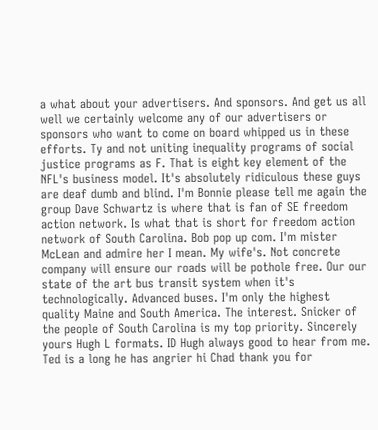a what about your advertisers. And sponsors. And get us all well we certainly welcome any of our advertisers or sponsors who want to come on board whipped us in these efforts. Ty and not uniting inequality programs of social justice programs as F. That is eight key element of the NFL's business model. It's absolutely ridiculous these guys are deaf dumb and blind. I'm Bonnie please tell me again the group Dave Schwartz is where that is fan of SE freedom action network. Is what that is short for freedom action network of South Carolina. Bob pop up com. I'm mister McLean and admire her I mean. My wife's. Not concrete company will ensure our roads will be pothole free. Our our state of the art bus transit system when it's technologically. Advanced buses. I'm only the highest quality Maine and South America. The interest. Snicker of the people of South Carolina is my top priority. Sincerely yours Hugh L formats. ID Hugh always good to hear from me. Ted is a long he has angrier hi Chad thank you for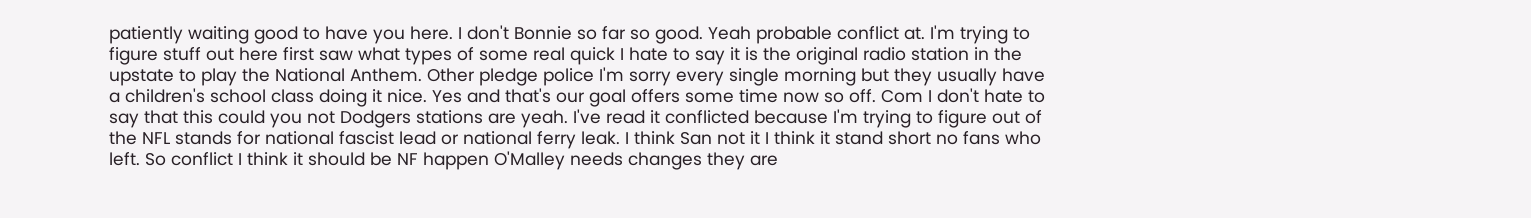patiently waiting good to have you here. I don't Bonnie so far so good. Yeah probable conflict at. I'm trying to figure stuff out here first saw what types of some real quick I hate to say it is the original radio station in the upstate to play the National Anthem. Other pledge police I'm sorry every single morning but they usually have a children's school class doing it nice. Yes and that's our goal offers some time now so off. Com I don't hate to say that this could you not Dodgers stations are yeah. I've read it conflicted because I'm trying to figure out of the NFL stands for national fascist lead or national ferry leak. I think San not it I think it stand short no fans who left. So conflict I think it should be NF happen O'Malley needs changes they are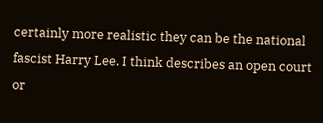certainly more realistic they can be the national fascist Harry Lee. I think describes an open court or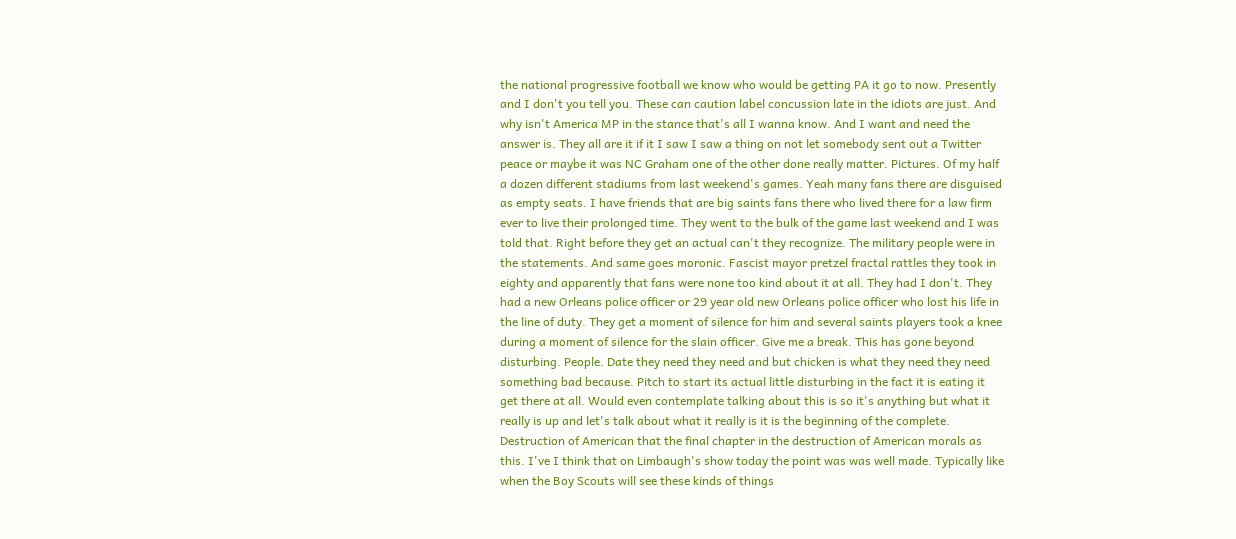the national progressive football we know who would be getting PA it go to now. Presently and I don't you tell you. These can caution label concussion late in the idiots are just. And why isn't America MP in the stance that's all I wanna know. And I want and need the answer is. They all are it if it I saw I saw a thing on not let somebody sent out a Twitter peace or maybe it was NC Graham one of the other done really matter. Pictures. Of my half a dozen different stadiums from last weekend's games. Yeah many fans there are disguised as empty seats. I have friends that are big saints fans there who lived there for a law firm ever to live their prolonged time. They went to the bulk of the game last weekend and I was told that. Right before they get an actual can't they recognize. The military people were in the statements. And same goes moronic. Fascist mayor pretzel fractal rattles they took in eighty and apparently that fans were none too kind about it at all. They had I don't. They had a new Orleans police officer or 29 year old new Orleans police officer who lost his life in the line of duty. They get a moment of silence for him and several saints players took a knee during a moment of silence for the slain officer. Give me a break. This has gone beyond disturbing. People. Date they need they need and but chicken is what they need they need something bad because. Pitch to start its actual little disturbing in the fact it is eating it get there at all. Would even contemplate talking about this is so it's anything but what it really is up and let's talk about what it really is it is the beginning of the complete. Destruction of American that the final chapter in the destruction of American morals as this. I've I think that on Limbaugh's show today the point was was well made. Typically like when the Boy Scouts will see these kinds of things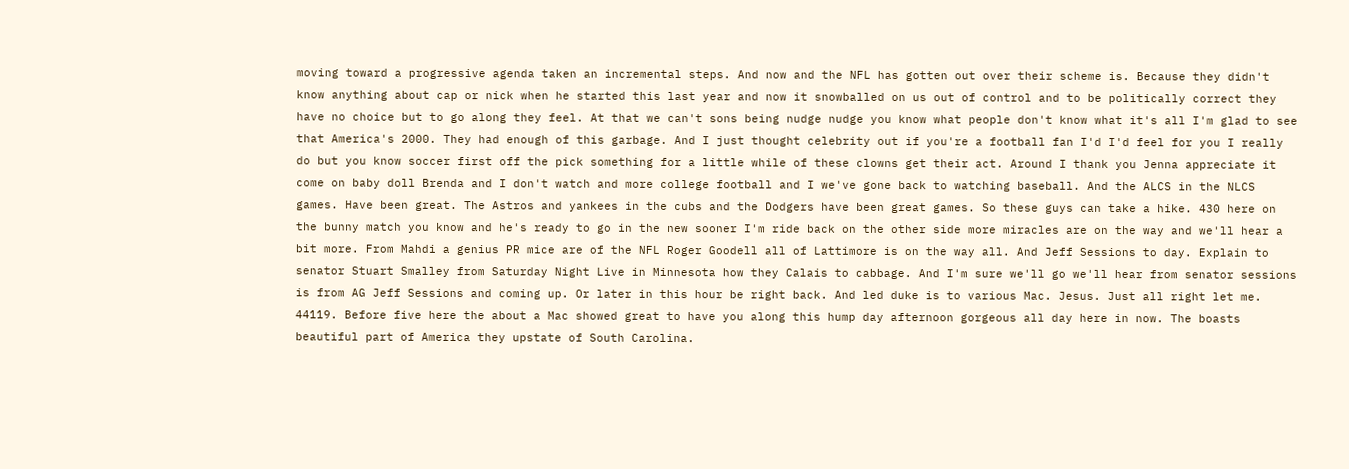moving toward a progressive agenda taken an incremental steps. And now and the NFL has gotten out over their scheme is. Because they didn't know anything about cap or nick when he started this last year and now it snowballed on us out of control and to be politically correct they have no choice but to go along they feel. At that we can't sons being nudge nudge you know what people don't know what it's all I'm glad to see that America's 2000. They had enough of this garbage. And I just thought celebrity out if you're a football fan I'd I'd feel for you I really do but you know soccer first off the pick something for a little while of these clowns get their act. Around I thank you Jenna appreciate it come on baby doll Brenda and I don't watch and more college football and I we've gone back to watching baseball. And the ALCS in the NLCS games. Have been great. The Astros and yankees in the cubs and the Dodgers have been great games. So these guys can take a hike. 430 here on the bunny match you know and he's ready to go in the new sooner I'm ride back on the other side more miracles are on the way and we'll hear a bit more. From Mahdi a genius PR mice are of the NFL Roger Goodell all of Lattimore is on the way all. And Jeff Sessions to day. Explain to senator Stuart Smalley from Saturday Night Live in Minnesota how they Calais to cabbage. And I'm sure we'll go we'll hear from senator sessions is from AG Jeff Sessions and coming up. Or later in this hour be right back. And led duke is to various Mac. Jesus. Just all right let me. 44119. Before five here the about a Mac showed great to have you along this hump day afternoon gorgeous all day here in now. The boasts beautiful part of America they upstate of South Carolina.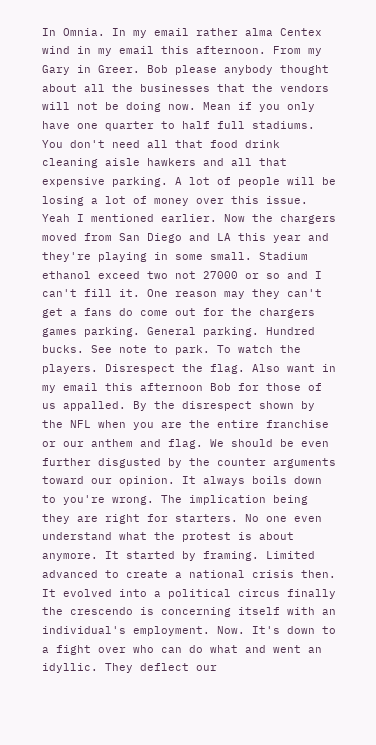In Omnia. In my email rather alma Centex wind in my email this afternoon. From my Gary in Greer. Bob please anybody thought about all the businesses that the vendors will not be doing now. Mean if you only have one quarter to half full stadiums. You don't need all that food drink cleaning aisle hawkers and all that expensive parking. A lot of people will be losing a lot of money over this issue. Yeah I mentioned earlier. Now the chargers moved from San Diego and LA this year and they're playing in some small. Stadium ethanol exceed two not 27000 or so and I can't fill it. One reason may they can't get a fans do come out for the chargers games parking. General parking. Hundred bucks. See note to park. To watch the players. Disrespect the flag. Also want in my email this afternoon Bob for those of us appalled. By the disrespect shown by the NFL when you are the entire franchise or our anthem and flag. We should be even further disgusted by the counter arguments toward our opinion. It always boils down to you're wrong. The implication being they are right for starters. No one even understand what the protest is about anymore. It started by framing. Limited advanced to create a national crisis then. It evolved into a political circus finally the crescendo is concerning itself with an individual's employment. Now. It's down to a fight over who can do what and went an idyllic. They deflect our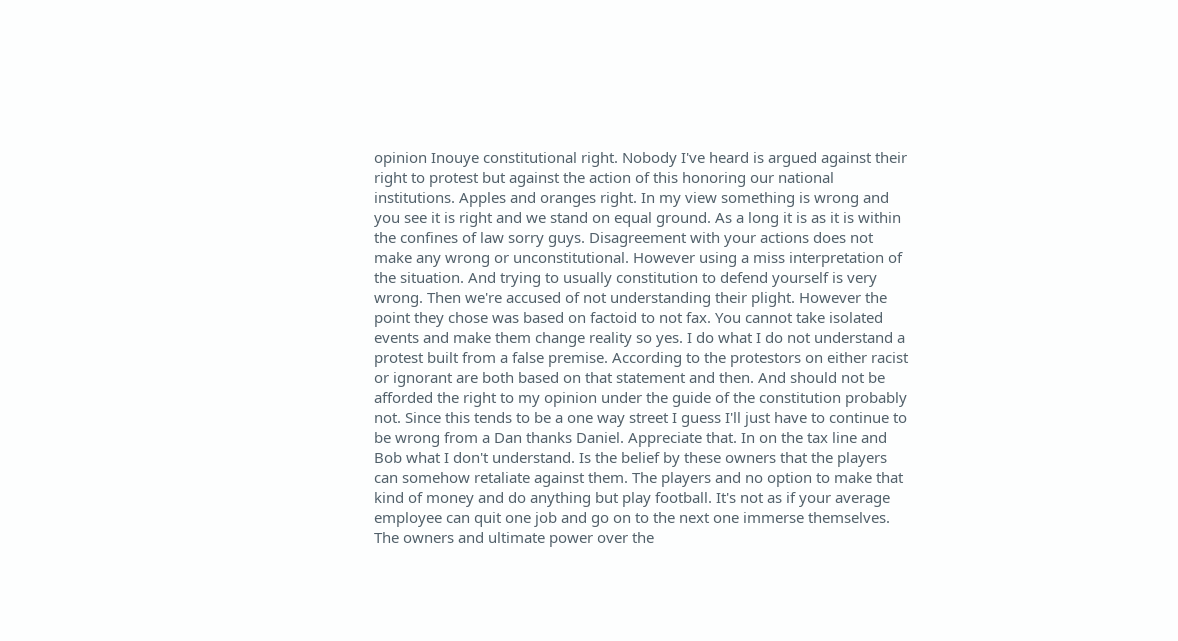opinion Inouye constitutional right. Nobody I've heard is argued against their right to protest but against the action of this honoring our national institutions. Apples and oranges right. In my view something is wrong and you see it is right and we stand on equal ground. As a long it is as it is within the confines of law sorry guys. Disagreement with your actions does not make any wrong or unconstitutional. However using a miss interpretation of the situation. And trying to usually constitution to defend yourself is very wrong. Then we're accused of not understanding their plight. However the point they chose was based on factoid to not fax. You cannot take isolated events and make them change reality so yes. I do what I do not understand a protest built from a false premise. According to the protestors on either racist or ignorant are both based on that statement and then. And should not be afforded the right to my opinion under the guide of the constitution probably not. Since this tends to be a one way street I guess I'll just have to continue to be wrong from a Dan thanks Daniel. Appreciate that. In on the tax line and Bob what I don't understand. Is the belief by these owners that the players can somehow retaliate against them. The players and no option to make that kind of money and do anything but play football. It's not as if your average employee can quit one job and go on to the next one immerse themselves. The owners and ultimate power over the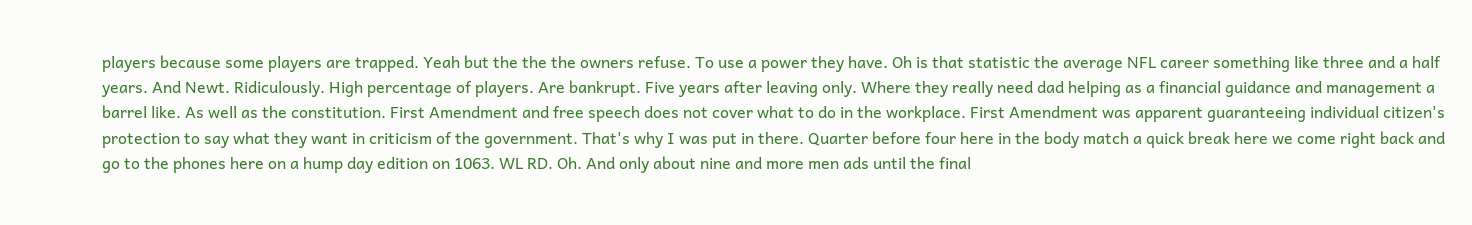players because some players are trapped. Yeah but the the the owners refuse. To use a power they have. Oh is that statistic the average NFL career something like three and a half years. And Newt. Ridiculously. High percentage of players. Are bankrupt. Five years after leaving only. Where they really need dad helping as a financial guidance and management a barrel like. As well as the constitution. First Amendment and free speech does not cover what to do in the workplace. First Amendment was apparent guaranteeing individual citizen's protection to say what they want in criticism of the government. That's why I was put in there. Quarter before four here in the body match a quick break here we come right back and go to the phones here on a hump day edition on 1063. WL RD. Oh. And only about nine and more men ads until the final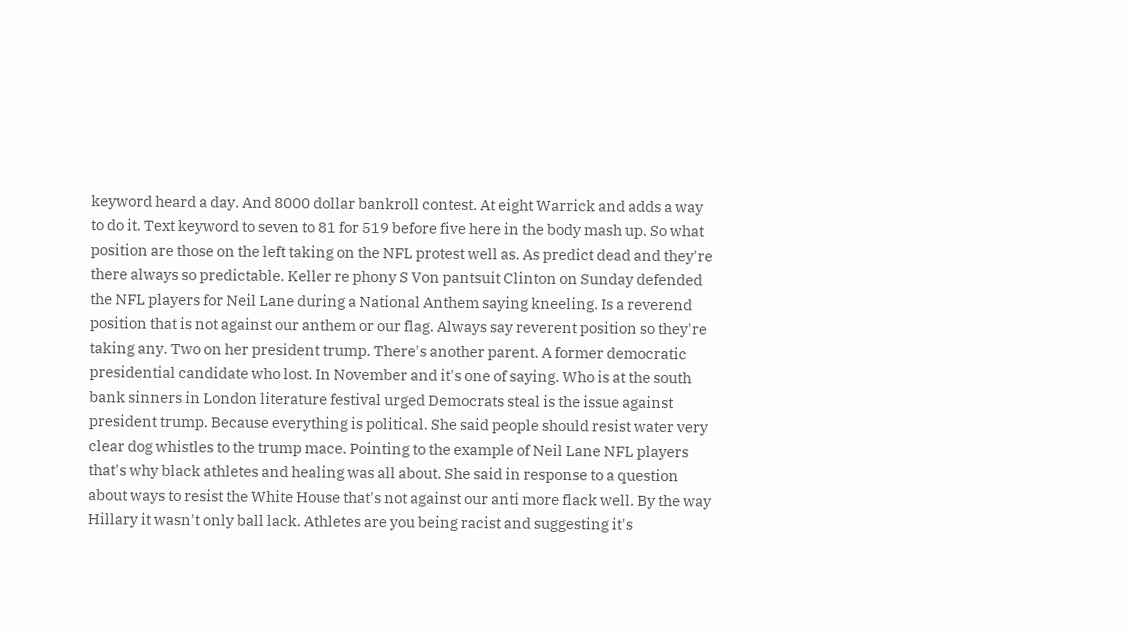keyword heard a day. And 8000 dollar bankroll contest. At eight Warrick and adds a way to do it. Text keyword to seven to 81 for 519 before five here in the body mash up. So what position are those on the left taking on the NFL protest well as. As predict dead and they're there always so predictable. Keller re phony S Von pantsuit Clinton on Sunday defended the NFL players for Neil Lane during a National Anthem saying kneeling. Is a reverend position that is not against our anthem or our flag. Always say reverent position so they're taking any. Two on her president trump. There's another parent. A former democratic presidential candidate who lost. In November and it's one of saying. Who is at the south bank sinners in London literature festival urged Democrats steal is the issue against president trump. Because everything is political. She said people should resist water very clear dog whistles to the trump mace. Pointing to the example of Neil Lane NFL players that's why black athletes and healing was all about. She said in response to a question about ways to resist the White House that's not against our anti more flack well. By the way Hillary it wasn't only ball lack. Athletes are you being racist and suggesting it's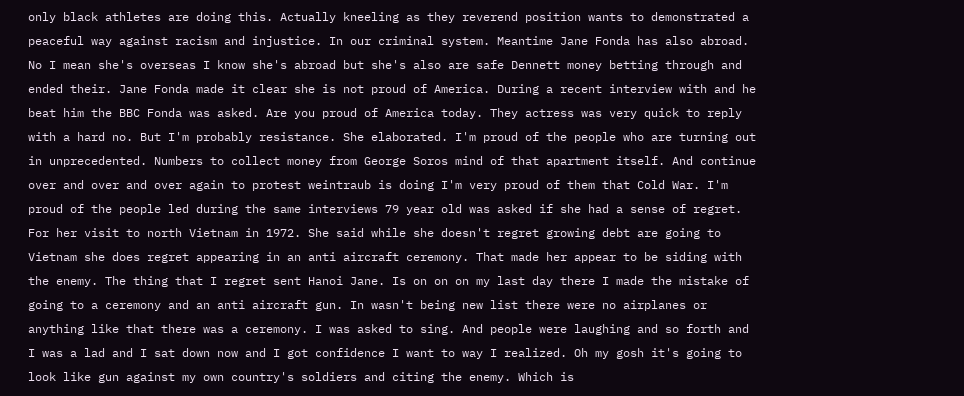only black athletes are doing this. Actually kneeling as they reverend position wants to demonstrated a peaceful way against racism and injustice. In our criminal system. Meantime Jane Fonda has also abroad. No I mean she's overseas I know she's abroad but she's also are safe Dennett money betting through and ended their. Jane Fonda made it clear she is not proud of America. During a recent interview with and he beat him the BBC Fonda was asked. Are you proud of America today. They actress was very quick to reply with a hard no. But I'm probably resistance. She elaborated. I'm proud of the people who are turning out in unprecedented. Numbers to collect money from George Soros mind of that apartment itself. And continue over and over and over again to protest weintraub is doing I'm very proud of them that Cold War. I'm proud of the people led during the same interviews 79 year old was asked if she had a sense of regret. For her visit to north Vietnam in 1972. She said while she doesn't regret growing debt are going to Vietnam she does regret appearing in an anti aircraft ceremony. That made her appear to be siding with the enemy. The thing that I regret sent Hanoi Jane. Is on on on my last day there I made the mistake of going to a ceremony and an anti aircraft gun. In wasn't being new list there were no airplanes or anything like that there was a ceremony. I was asked to sing. And people were laughing and so forth and I was a lad and I sat down now and I got confidence I want to way I realized. Oh my gosh it's going to look like gun against my own country's soldiers and citing the enemy. Which is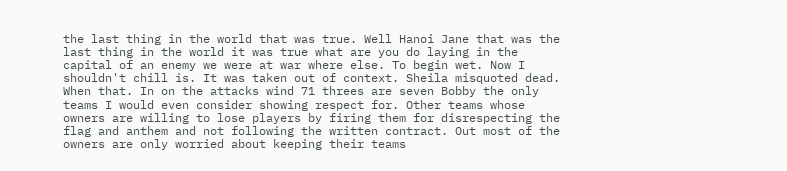the last thing in the world that was true. Well Hanoi Jane that was the last thing in the world it was true what are you do laying in the capital of an enemy we were at war where else. To begin wet. Now I shouldn't chill is. It was taken out of context. Sheila misquoted dead. When that. In on the attacks wind 71 threes are seven Bobby the only teams I would even consider showing respect for. Other teams whose owners are willing to lose players by firing them for disrespecting the flag and anthem and not following the written contract. Out most of the owners are only worried about keeping their teams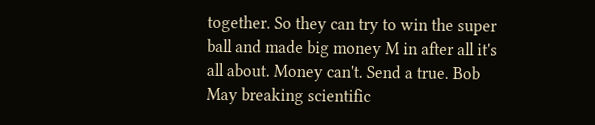together. So they can try to win the super ball and made big money M in after all it's all about. Money can't. Send a true. Bob May breaking scientific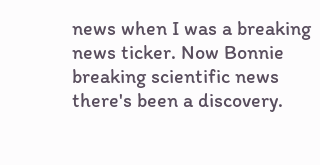news when I was a breaking news ticker. Now Bonnie breaking scientific news there's been a discovery.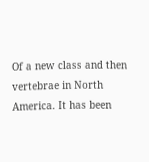Of a new class and then vertebrae in North America. It has been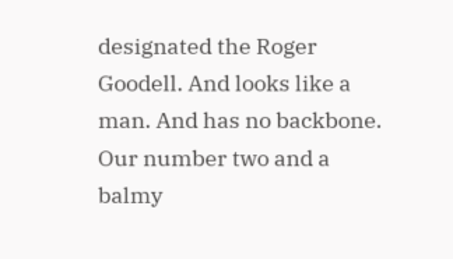designated the Roger Goodell. And looks like a man. And has no backbone. Our number two and a balmy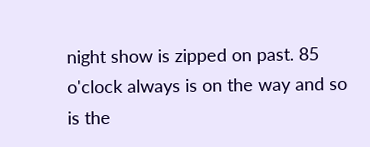night show is zipped on past. 85 o'clock always is on the way and so is the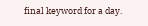final keyword for a day.